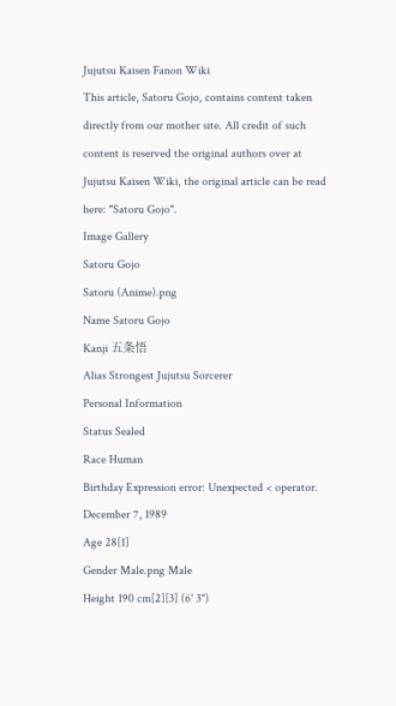Jujutsu Kaisen Fanon Wiki
This article, Satoru Gojo, contains content taken directly from our mother site. All credit of such content is reserved the original authors over at Jujutsu Kaisen Wiki, the original article can be read here: "Satoru Gojo".
Image Gallery
Satoru Gojo
Satoru (Anime).png
Name Satoru Gojo
Kanji 五条悟
Alias Strongest Jujutsu Sorcerer
Personal Information
Status Sealed
Race Human
Birthday Expression error: Unexpected < operator. December 7, 1989
Age 28[1]
Gender Male.png Male
Height 190 cm[2][3] (6' 3")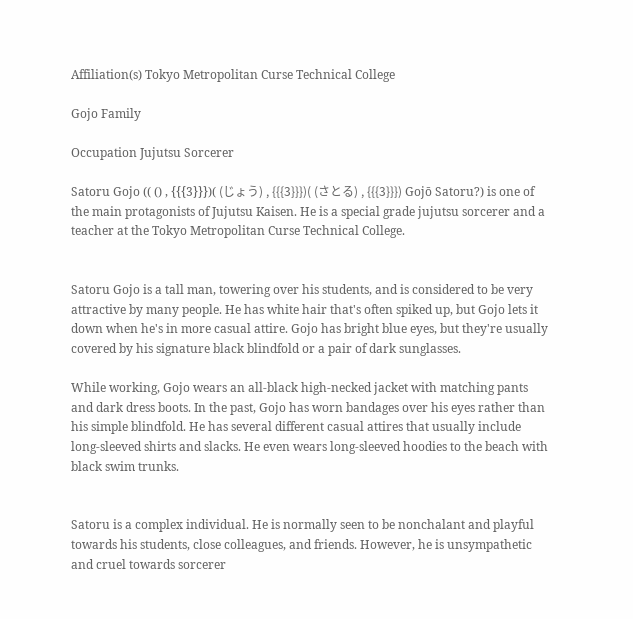Affiliation(s) Tokyo Metropolitan Curse Technical College

Gojo Family

Occupation Jujutsu Sorcerer

Satoru Gojo (( () , {{{3}}})( (じょう) , {{{3}}})( (さとる) , {{{3}}}) Gojō Satoru?) is one of the main protagonists of Jujutsu Kaisen. He is a special grade jujutsu sorcerer and a teacher at the Tokyo Metropolitan Curse Technical College.


Satoru Gojo is a tall man, towering over his students, and is considered to be very attractive by many people. He has white hair that's often spiked up, but Gojo lets it down when he's in more casual attire. Gojo has bright blue eyes, but they're usually covered by his signature black blindfold or a pair of dark sunglasses.

While working, Gojo wears an all-black high-necked jacket with matching pants and dark dress boots. In the past, Gojo has worn bandages over his eyes rather than his simple blindfold. He has several different casual attires that usually include long-sleeved shirts and slacks. He even wears long-sleeved hoodies to the beach with black swim trunks.


Satoru is a complex individual. He is normally seen to be nonchalant and playful towards his students, close colleagues, and friends. However, he is unsympathetic and cruel towards sorcerer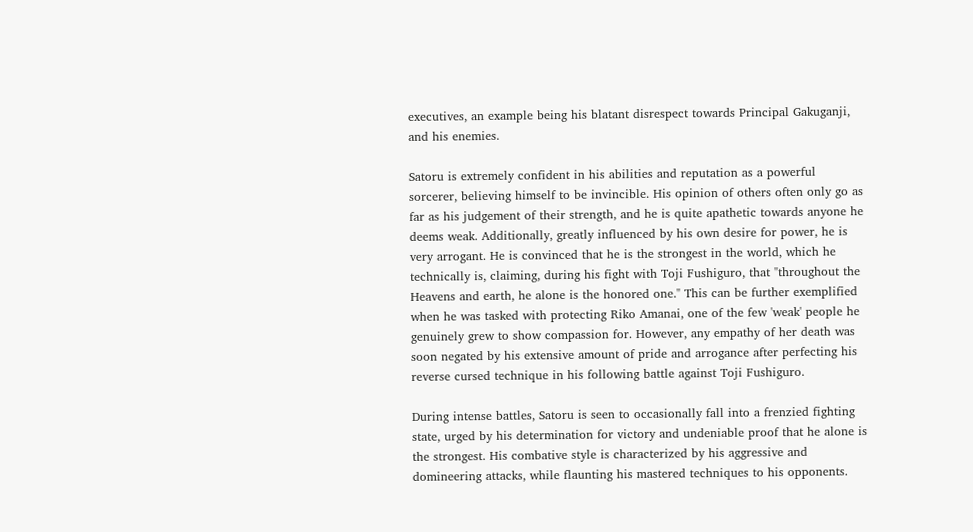executives, an example being his blatant disrespect towards Principal Gakuganji, and his enemies.

Satoru is extremely confident in his abilities and reputation as a powerful sorcerer, believing himself to be invincible. His opinion of others often only go as far as his judgement of their strength, and he is quite apathetic towards anyone he deems weak. Additionally, greatly influenced by his own desire for power, he is very arrogant. He is convinced that he is the strongest in the world, which he technically is, claiming, during his fight with Toji Fushiguro, that "throughout the Heavens and earth, he alone is the honored one." This can be further exemplified when he was tasked with protecting Riko Amanai, one of the few 'weak' people he genuinely grew to show compassion for. However, any empathy of her death was soon negated by his extensive amount of pride and arrogance after perfecting his reverse cursed technique in his following battle against Toji Fushiguro.

During intense battles, Satoru is seen to occasionally fall into a frenzied fighting state, urged by his determination for victory and undeniable proof that he alone is the strongest. His combative style is characterized by his aggressive and domineering attacks, while flaunting his mastered techniques to his opponents.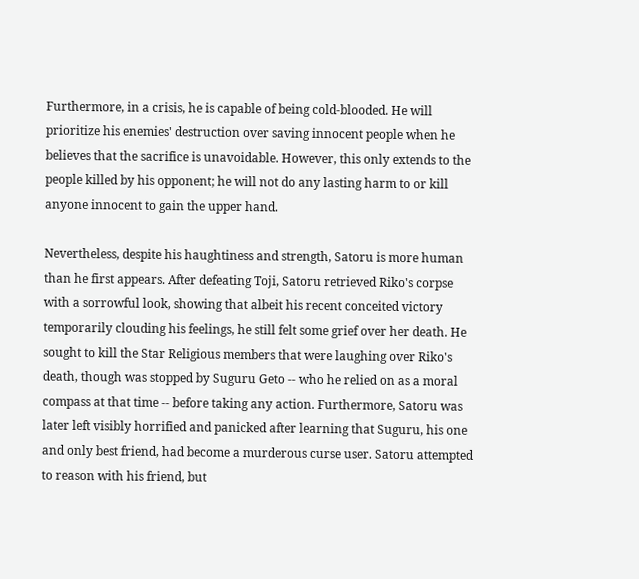Furthermore, in a crisis, he is capable of being cold-blooded. He will prioritize his enemies' destruction over saving innocent people when he believes that the sacrifice is unavoidable. However, this only extends to the people killed by his opponent; he will not do any lasting harm to or kill anyone innocent to gain the upper hand.

Nevertheless, despite his haughtiness and strength, Satoru is more human than he first appears. After defeating Toji, Satoru retrieved Riko's corpse with a sorrowful look, showing that albeit his recent conceited victory temporarily clouding his feelings, he still felt some grief over her death. He sought to kill the Star Religious members that were laughing over Riko's death, though was stopped by Suguru Geto -- who he relied on as a moral compass at that time -- before taking any action. Furthermore, Satoru was later left visibly horrified and panicked after learning that Suguru, his one and only best friend, had become a murderous curse user. Satoru attempted to reason with his friend, but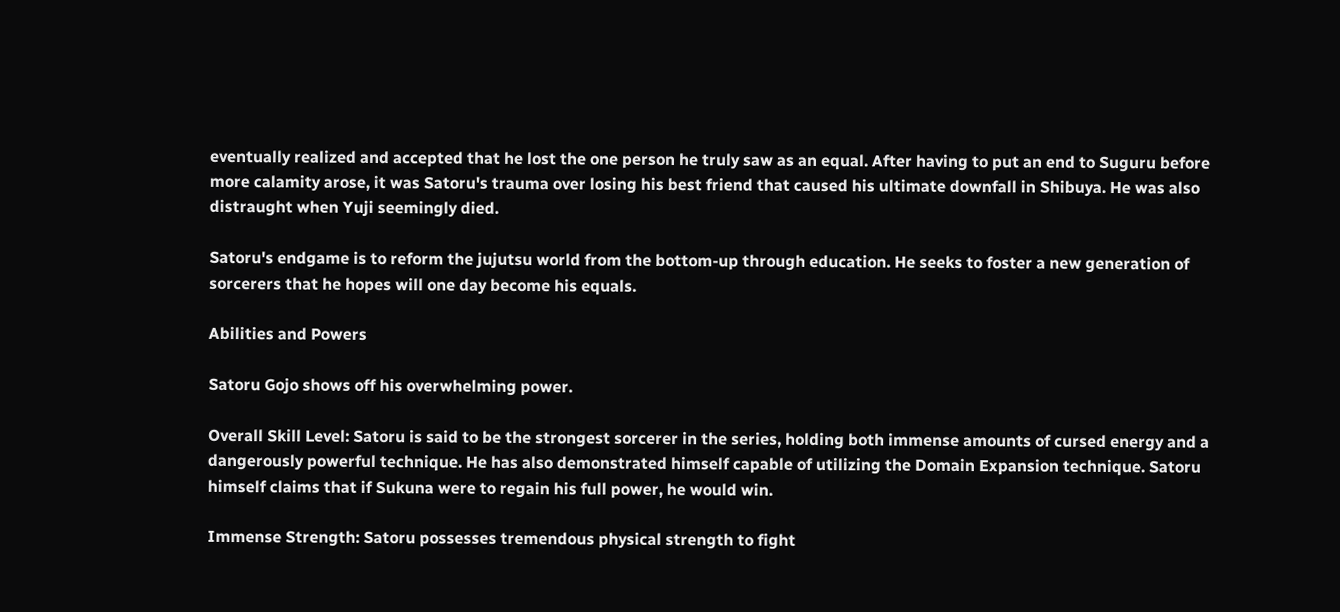eventually realized and accepted that he lost the one person he truly saw as an equal. After having to put an end to Suguru before more calamity arose, it was Satoru's trauma over losing his best friend that caused his ultimate downfall in Shibuya. He was also distraught when Yuji seemingly died.

Satoru's endgame is to reform the jujutsu world from the bottom-up through education. He seeks to foster a new generation of sorcerers that he hopes will one day become his equals.

Abilities and Powers

Satoru Gojo shows off his overwhelming power.

Overall Skill Level: Satoru is said to be the strongest sorcerer in the series, holding both immense amounts of cursed energy and a dangerously powerful technique. He has also demonstrated himself capable of utilizing the Domain Expansion technique. Satoru himself claims that if Sukuna were to regain his full power, he would win.

Immense Strength: Satoru possesses tremendous physical strength to fight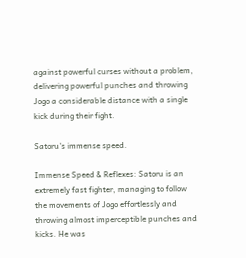against powerful curses without a problem, delivering powerful punches and throwing Jogo a considerable distance with a single kick during their fight.

Satoru's immense speed.

Immense Speed & Reflexes: Satoru is an extremely fast fighter, managing to follow the movements of Jogo effortlessly and throwing almost imperceptible punches and kicks. He was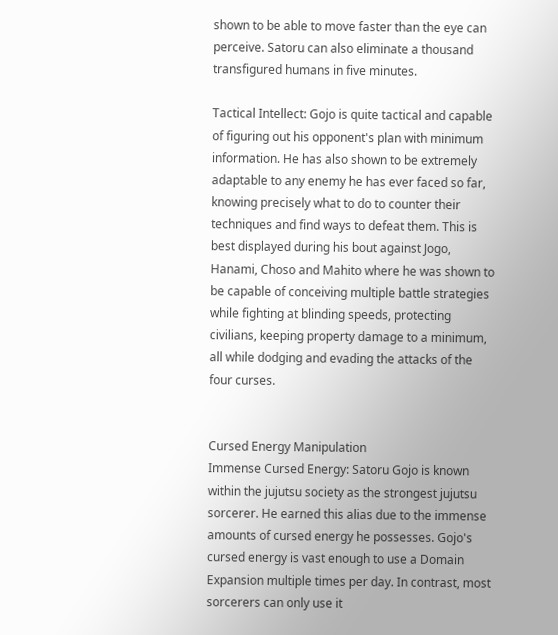shown to be able to move faster than the eye can perceive. Satoru can also eliminate a thousand transfigured humans in five minutes.

Tactical Intellect: Gojo is quite tactical and capable of figuring out his opponent's plan with minimum information. He has also shown to be extremely adaptable to any enemy he has ever faced so far, knowing precisely what to do to counter their techniques and find ways to defeat them. This is best displayed during his bout against Jogo, Hanami, Choso and Mahito where he was shown to be capable of conceiving multiple battle strategies while fighting at blinding speeds, protecting civilians, keeping property damage to a minimum, all while dodging and evading the attacks of the four curses.


Cursed Energy Manipulation
Immense Cursed Energy: Satoru Gojo is known within the jujutsu society as the strongest jujutsu sorcerer. He earned this alias due to the immense amounts of cursed energy he possesses. Gojo's cursed energy is vast enough to use a Domain Expansion multiple times per day. In contrast, most sorcerers can only use it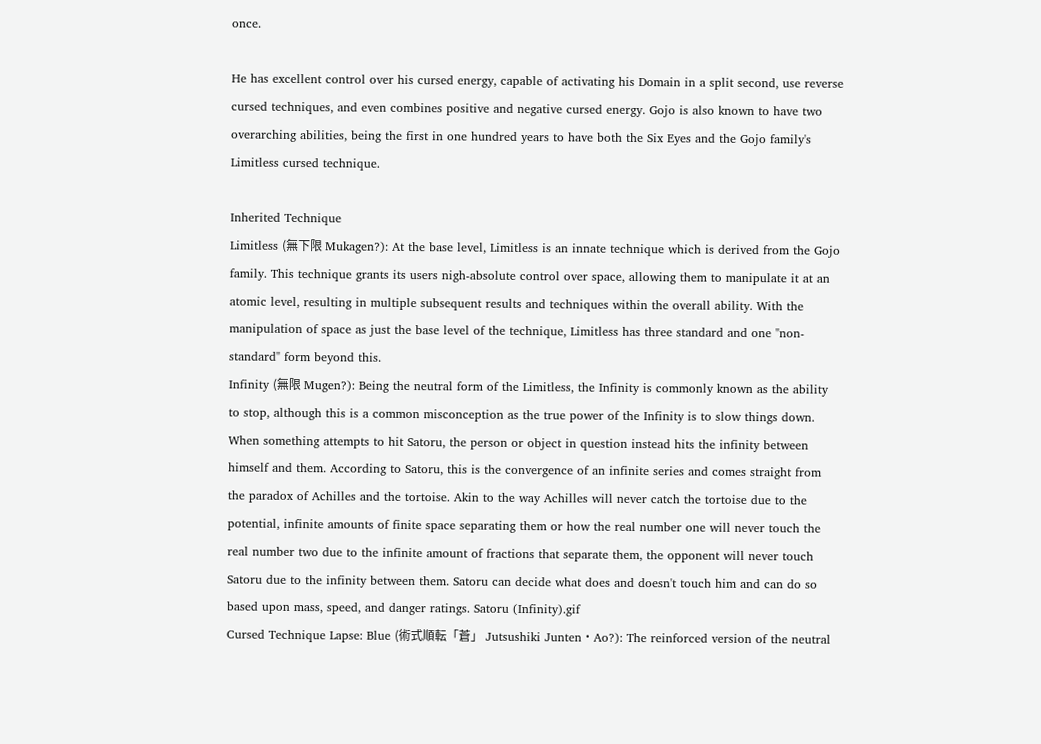once.

He has excellent control over his cursed energy, capable of activating his Domain in a split second, use reverse cursed techniques, and even combines positive and negative cursed energy. Gojo is also known to have two overarching abilities, being the first in one hundred years to have both the Six Eyes and the Gojo family's Limitless cursed technique.

Inherited Technique
Limitless (無下限 Mukagen?): At the base level, Limitless is an innate technique which is derived from the Gojo family. This technique grants its users nigh-absolute control over space, allowing them to manipulate it at an atomic level, resulting in multiple subsequent results and techniques within the overall ability. With the manipulation of space as just the base level of the technique, Limitless has three standard and one "non-standard" form beyond this.
Infinity (無限 Mugen?): Being the neutral form of the Limitless, the Infinity is commonly known as the ability to stop, although this is a common misconception as the true power of the Infinity is to slow things down. When something attempts to hit Satoru, the person or object in question instead hits the infinity between himself and them. According to Satoru, this is the convergence of an infinite series and comes straight from the paradox of Achilles and the tortoise. Akin to the way Achilles will never catch the tortoise due to the potential, infinite amounts of finite space separating them or how the real number one will never touch the real number two due to the infinite amount of fractions that separate them, the opponent will never touch Satoru due to the infinity between them. Satoru can decide what does and doesn't touch him and can do so based upon mass, speed, and danger ratings. Satoru (Infinity).gif
Cursed Technique Lapse: Blue (術式順転「蒼」 Jutsushiki Junten・Ao?): The reinforced version of the neutral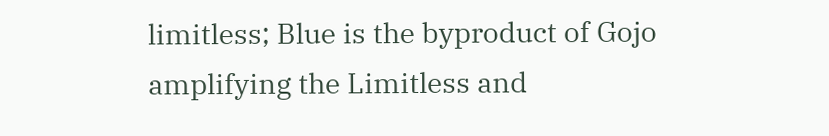limitless; Blue is the byproduct of Gojo amplifying the Limitless and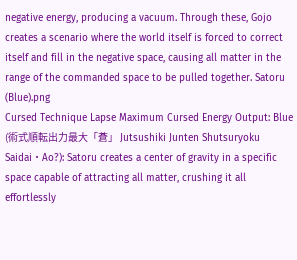negative energy, producing a vacuum. Through these, Gojo creates a scenario where the world itself is forced to correct itself and fill in the negative space, causing all matter in the range of the commanded space to be pulled together. Satoru (Blue).png
Cursed Technique Lapse Maximum Cursed Energy Output: Blue (術式順転出力最大「蒼」 Jutsushiki Junten Shutsuryoku Saidai・Ao?): Satoru creates a center of gravity in a specific space capable of attracting all matter, crushing it all effortlessly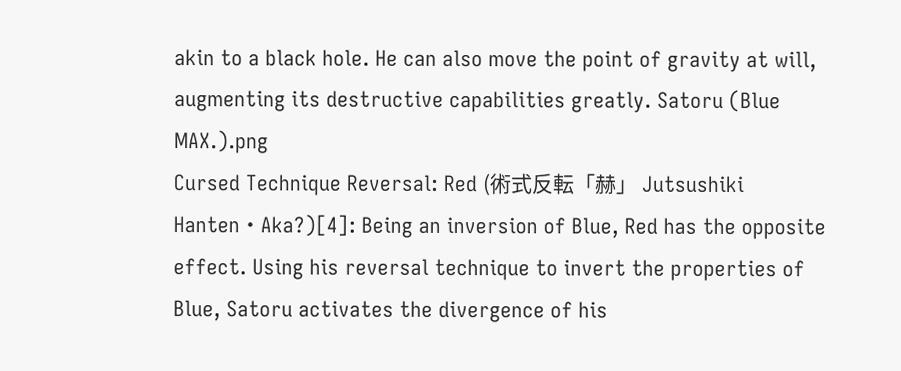akin to a black hole. He can also move the point of gravity at will, augmenting its destructive capabilities greatly. Satoru (Blue MAX.).png
Cursed Technique Reversal: Red (術式反転「赫」 Jutsushiki Hanten・Aka?)[4]: Being an inversion of Blue, Red has the opposite effect. Using his reversal technique to invert the properties of Blue, Satoru activates the divergence of his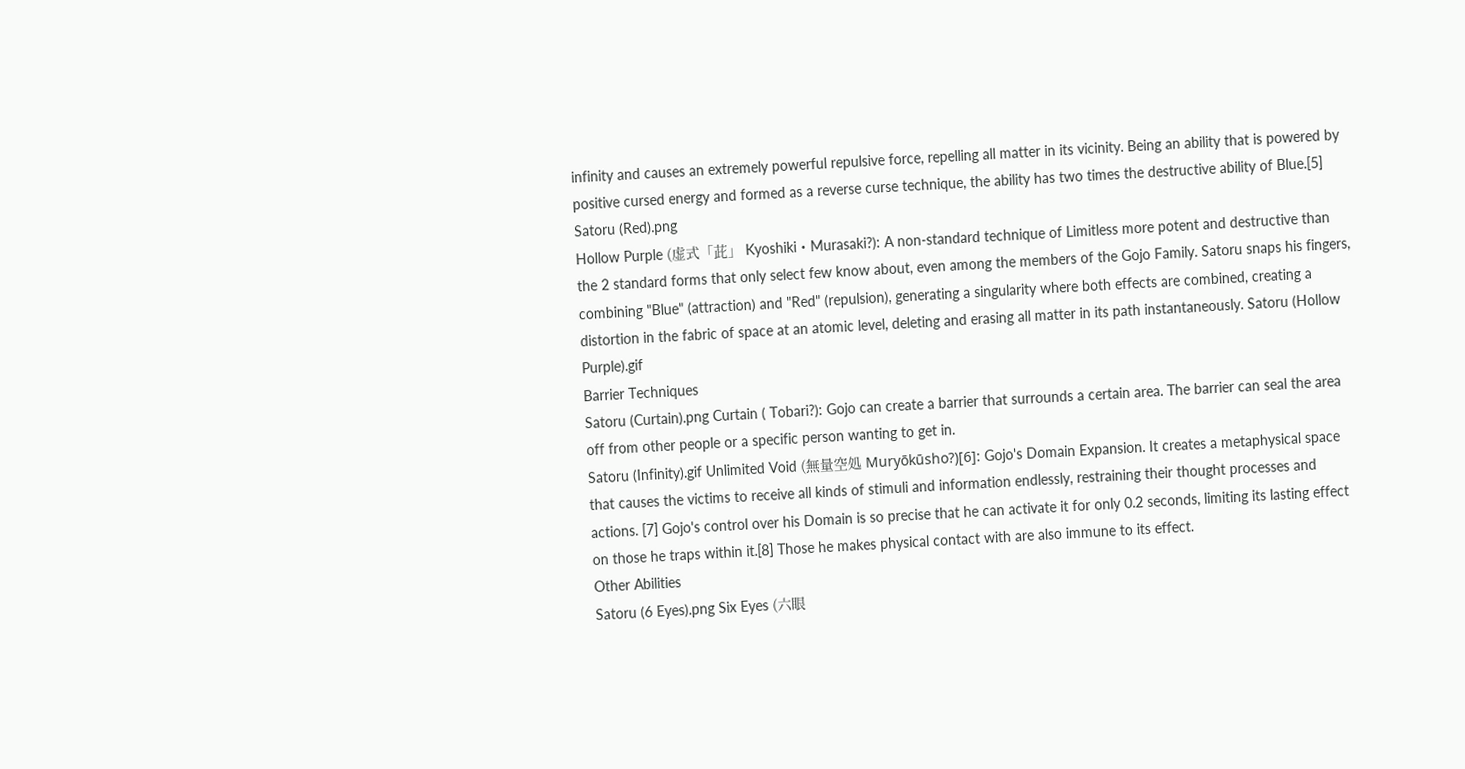infinity and causes an extremely powerful repulsive force, repelling all matter in its vicinity. Being an ability that is powered by positive cursed energy and formed as a reverse curse technique, the ability has two times the destructive ability of Blue.[5]
Satoru (Red).png
Hollow Purple (虚式「茈」 Kyoshiki・Murasaki?): A non-standard technique of Limitless more potent and destructive than the 2 standard forms that only select few know about, even among the members of the Gojo Family. Satoru snaps his fingers, combining "Blue" (attraction) and "Red" (repulsion), generating a singularity where both effects are combined, creating a distortion in the fabric of space at an atomic level, deleting and erasing all matter in its path instantaneously. Satoru (Hollow Purple).gif
Barrier Techniques
Satoru (Curtain).png Curtain ( Tobari?): Gojo can create a barrier that surrounds a certain area. The barrier can seal the area off from other people or a specific person wanting to get in.
Satoru (Infinity).gif Unlimited Void (無量空処 Muryōkūsho?)[6]: Gojo's Domain Expansion. It creates a metaphysical space that causes the victims to receive all kinds of stimuli and information endlessly, restraining their thought processes and actions. [7] Gojo's control over his Domain is so precise that he can activate it for only 0.2 seconds, limiting its lasting effect on those he traps within it.[8] Those he makes physical contact with are also immune to its effect.
Other Abilities
Satoru (6 Eyes).png Six Eyes (六眼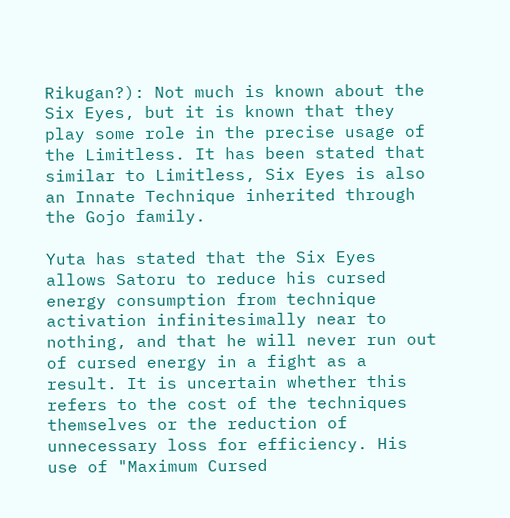Rikugan?): Not much is known about the Six Eyes, but it is known that they play some role in the precise usage of the Limitless. It has been stated that similar to Limitless, Six Eyes is also an Innate Technique inherited through the Gojo family.

Yuta has stated that the Six Eyes allows Satoru to reduce his cursed energy consumption from technique activation infinitesimally near to nothing, and that he will never run out of cursed energy in a fight as a result. It is uncertain whether this refers to the cost of the techniques themselves or the reduction of unnecessary loss for efficiency. His use of "Maximum Cursed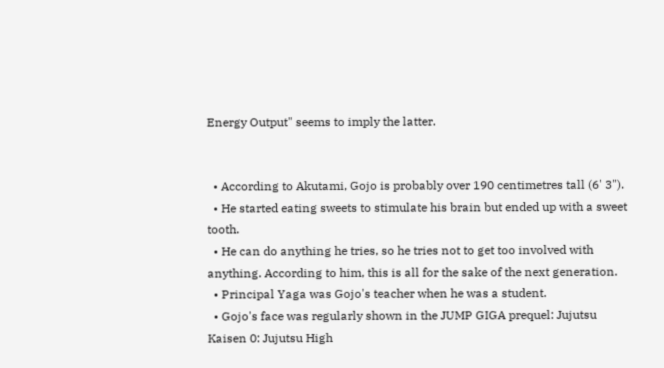Energy Output" seems to imply the latter.


  • According to Akutami, Gojo is probably over 190 centimetres tall (6' 3").
  • He started eating sweets to stimulate his brain but ended up with a sweet tooth.
  • He can do anything he tries, so he tries not to get too involved with anything. According to him, this is all for the sake of the next generation.
  • Principal Yaga was Gojo's teacher when he was a student.
  • Gojo's face was regularly shown in the JUMP GIGA prequel: Jujutsu Kaisen 0: Jujutsu High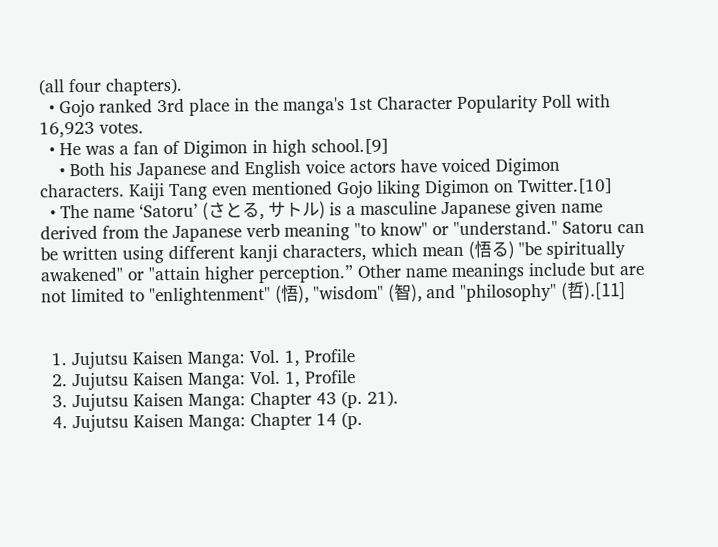(all four chapters).
  • Gojo ranked 3rd place in the manga's 1st Character Popularity Poll with 16,923 votes.
  • He was a fan of Digimon in high school.[9]
    • Both his Japanese and English voice actors have voiced Digimon characters. Kaiji Tang even mentioned Gojo liking Digimon on Twitter.[10]
  • The name ‘Satoru’ (さとる, サトル) is a masculine Japanese given name derived from the Japanese verb meaning "to know" or "understand." Satoru can be written using different kanji characters, which mean (悟る) "be spiritually awakened" or "attain higher perception.” Other name meanings include but are not limited to "enlightenment" (悟), "wisdom" (智), and "philosophy" (哲).[11]


  1. Jujutsu Kaisen Manga: Vol. 1, Profile
  2. Jujutsu Kaisen Manga: Vol. 1, Profile
  3. Jujutsu Kaisen Manga: Chapter 43 (p. 21).
  4. Jujutsu Kaisen Manga: Chapter 14 (p.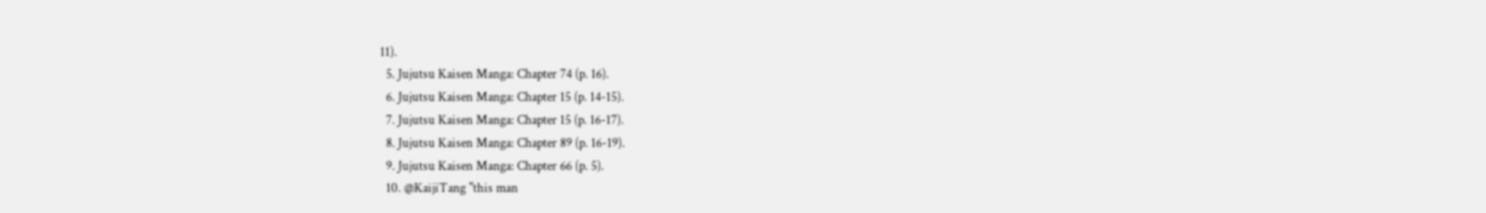11).
  5. Jujutsu Kaisen Manga: Chapter 74 (p. 16).
  6. Jujutsu Kaisen Manga: Chapter 15 (p. 14-15).
  7. Jujutsu Kaisen Manga: Chapter 15 (p. 16-17).
  8. Jujutsu Kaisen Manga: Chapter 89 (p. 16-19).
  9. Jujutsu Kaisen Manga: Chapter 66 (p. 5).
  10. @KaijiTang "this man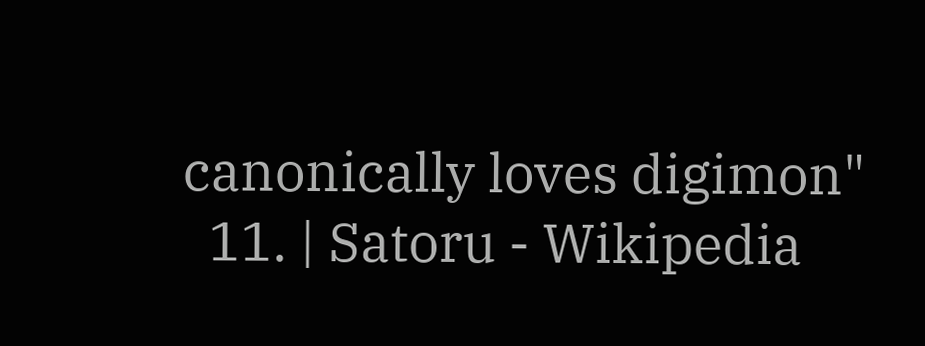canonically loves digimon"
  11. | Satoru - Wikipedia